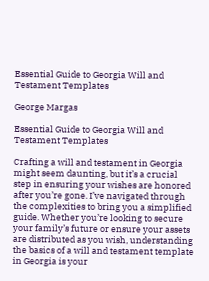Essential Guide to Georgia Will and Testament Templates

George Margas

Essential Guide to Georgia Will and Testament Templates

Crafting a will and testament in Georgia might seem daunting, but it’s a crucial step in ensuring your wishes are honored after you’re gone. I’ve navigated through the complexities to bring you a simplified guide. Whether you’re looking to secure your family’s future or ensure your assets are distributed as you wish, understanding the basics of a will and testament template in Georgia is your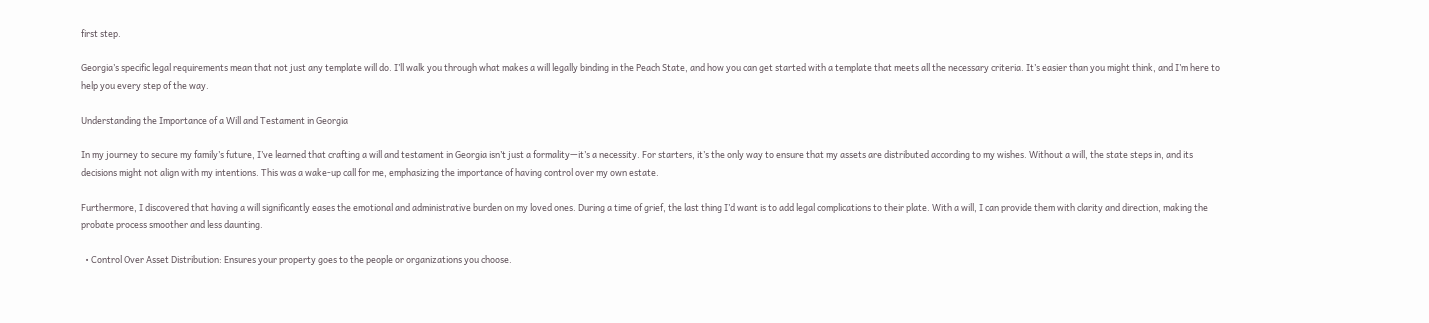first step.

Georgia’s specific legal requirements mean that not just any template will do. I’ll walk you through what makes a will legally binding in the Peach State, and how you can get started with a template that meets all the necessary criteria. It’s easier than you might think, and I’m here to help you every step of the way.

Understanding the Importance of a Will and Testament in Georgia

In my journey to secure my family’s future, I’ve learned that crafting a will and testament in Georgia isn’t just a formality—it’s a necessity. For starters, it’s the only way to ensure that my assets are distributed according to my wishes. Without a will, the state steps in, and its decisions might not align with my intentions. This was a wake-up call for me, emphasizing the importance of having control over my own estate.

Furthermore, I discovered that having a will significantly eases the emotional and administrative burden on my loved ones. During a time of grief, the last thing I’d want is to add legal complications to their plate. With a will, I can provide them with clarity and direction, making the probate process smoother and less daunting.

  • Control Over Asset Distribution: Ensures your property goes to the people or organizations you choose.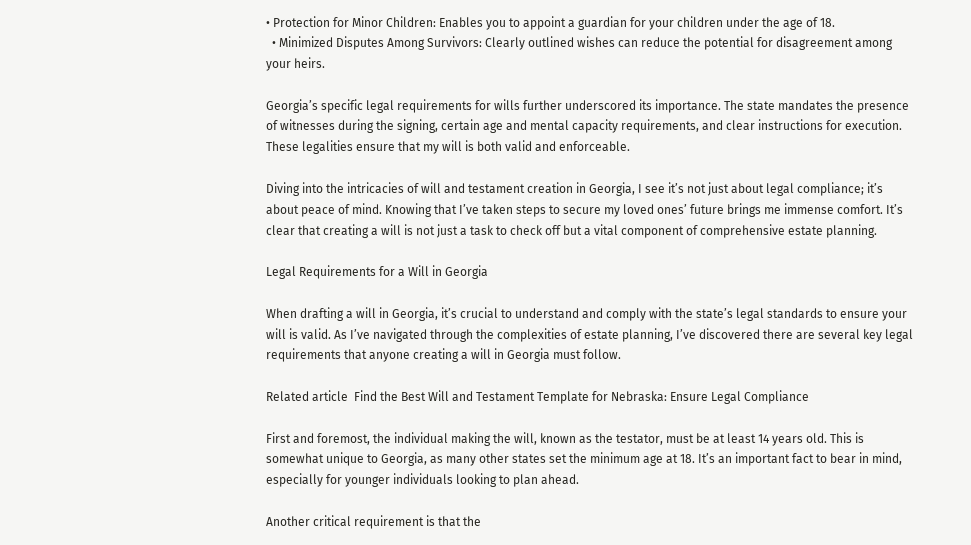• Protection for Minor Children: Enables you to appoint a guardian for your children under the age of 18.
  • Minimized Disputes Among Survivors: Clearly outlined wishes can reduce the potential for disagreement among your heirs.

Georgia’s specific legal requirements for wills further underscored its importance. The state mandates the presence of witnesses during the signing, certain age and mental capacity requirements, and clear instructions for execution. These legalities ensure that my will is both valid and enforceable.

Diving into the intricacies of will and testament creation in Georgia, I see it’s not just about legal compliance; it’s about peace of mind. Knowing that I’ve taken steps to secure my loved ones’ future brings me immense comfort. It’s clear that creating a will is not just a task to check off but a vital component of comprehensive estate planning.

Legal Requirements for a Will in Georgia

When drafting a will in Georgia, it’s crucial to understand and comply with the state’s legal standards to ensure your will is valid. As I’ve navigated through the complexities of estate planning, I’ve discovered there are several key legal requirements that anyone creating a will in Georgia must follow.

Related article  Find the Best Will and Testament Template for Nebraska: Ensure Legal Compliance

First and foremost, the individual making the will, known as the testator, must be at least 14 years old. This is somewhat unique to Georgia, as many other states set the minimum age at 18. It’s an important fact to bear in mind, especially for younger individuals looking to plan ahead.

Another critical requirement is that the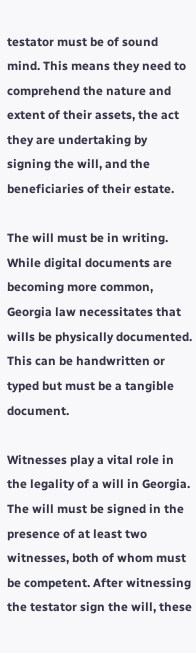testator must be of sound mind. This means they need to comprehend the nature and extent of their assets, the act they are undertaking by signing the will, and the beneficiaries of their estate.

The will must be in writing. While digital documents are becoming more common, Georgia law necessitates that wills be physically documented. This can be handwritten or typed but must be a tangible document.

Witnesses play a vital role in the legality of a will in Georgia. The will must be signed in the presence of at least two witnesses, both of whom must be competent. After witnessing the testator sign the will, these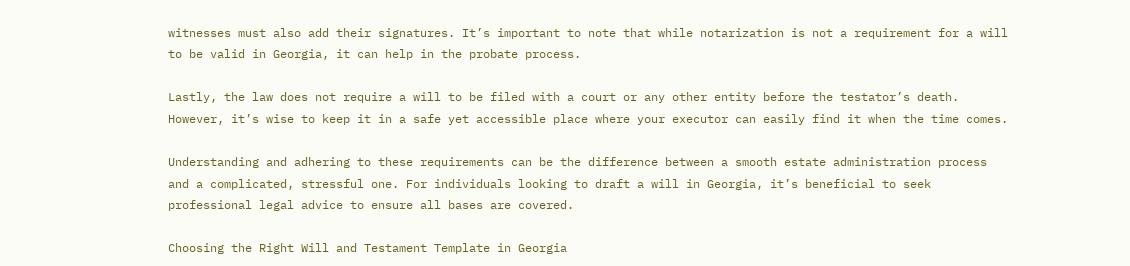witnesses must also add their signatures. It’s important to note that while notarization is not a requirement for a will to be valid in Georgia, it can help in the probate process.

Lastly, the law does not require a will to be filed with a court or any other entity before the testator’s death. However, it’s wise to keep it in a safe yet accessible place where your executor can easily find it when the time comes.

Understanding and adhering to these requirements can be the difference between a smooth estate administration process and a complicated, stressful one. For individuals looking to draft a will in Georgia, it’s beneficial to seek professional legal advice to ensure all bases are covered.

Choosing the Right Will and Testament Template in Georgia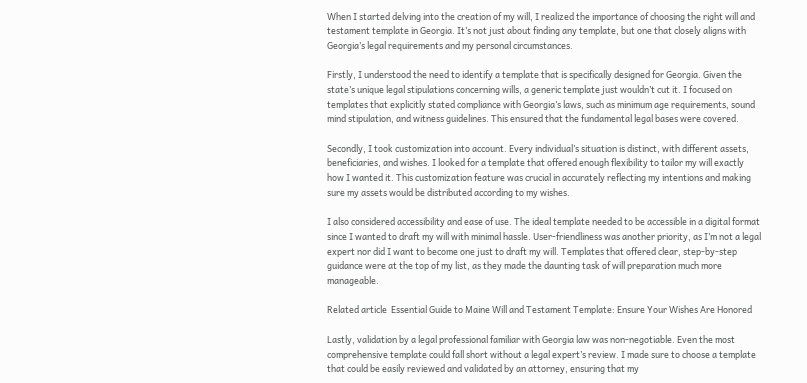When I started delving into the creation of my will, I realized the importance of choosing the right will and testament template in Georgia. It’s not just about finding any template, but one that closely aligns with Georgia’s legal requirements and my personal circumstances.

Firstly, I understood the need to identify a template that is specifically designed for Georgia. Given the state’s unique legal stipulations concerning wills, a generic template just wouldn’t cut it. I focused on templates that explicitly stated compliance with Georgia’s laws, such as minimum age requirements, sound mind stipulation, and witness guidelines. This ensured that the fundamental legal bases were covered.

Secondly, I took customization into account. Every individual’s situation is distinct, with different assets, beneficiaries, and wishes. I looked for a template that offered enough flexibility to tailor my will exactly how I wanted it. This customization feature was crucial in accurately reflecting my intentions and making sure my assets would be distributed according to my wishes.

I also considered accessibility and ease of use. The ideal template needed to be accessible in a digital format since I wanted to draft my will with minimal hassle. User-friendliness was another priority, as I’m not a legal expert nor did I want to become one just to draft my will. Templates that offered clear, step-by-step guidance were at the top of my list, as they made the daunting task of will preparation much more manageable.

Related article  Essential Guide to Maine Will and Testament Template: Ensure Your Wishes Are Honored

Lastly, validation by a legal professional familiar with Georgia law was non-negotiable. Even the most comprehensive template could fall short without a legal expert’s review. I made sure to choose a template that could be easily reviewed and validated by an attorney, ensuring that my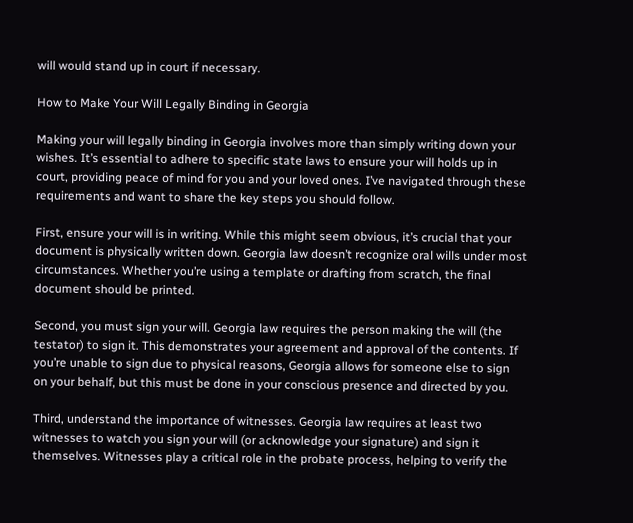will would stand up in court if necessary.

How to Make Your Will Legally Binding in Georgia

Making your will legally binding in Georgia involves more than simply writing down your wishes. It’s essential to adhere to specific state laws to ensure your will holds up in court, providing peace of mind for you and your loved ones. I’ve navigated through these requirements and want to share the key steps you should follow.

First, ensure your will is in writing. While this might seem obvious, it’s crucial that your document is physically written down. Georgia law doesn’t recognize oral wills under most circumstances. Whether you’re using a template or drafting from scratch, the final document should be printed.

Second, you must sign your will. Georgia law requires the person making the will (the testator) to sign it. This demonstrates your agreement and approval of the contents. If you’re unable to sign due to physical reasons, Georgia allows for someone else to sign on your behalf, but this must be done in your conscious presence and directed by you.

Third, understand the importance of witnesses. Georgia law requires at least two witnesses to watch you sign your will (or acknowledge your signature) and sign it themselves. Witnesses play a critical role in the probate process, helping to verify the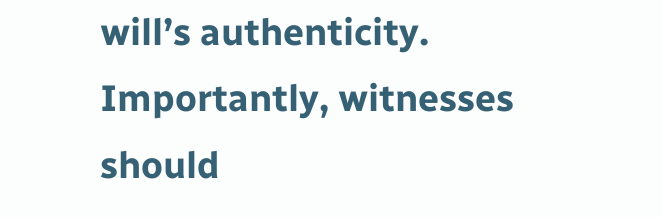will’s authenticity. Importantly, witnesses should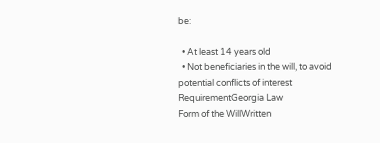be:

  • At least 14 years old
  • Not beneficiaries in the will, to avoid potential conflicts of interest
RequirementGeorgia Law
Form of the WillWritten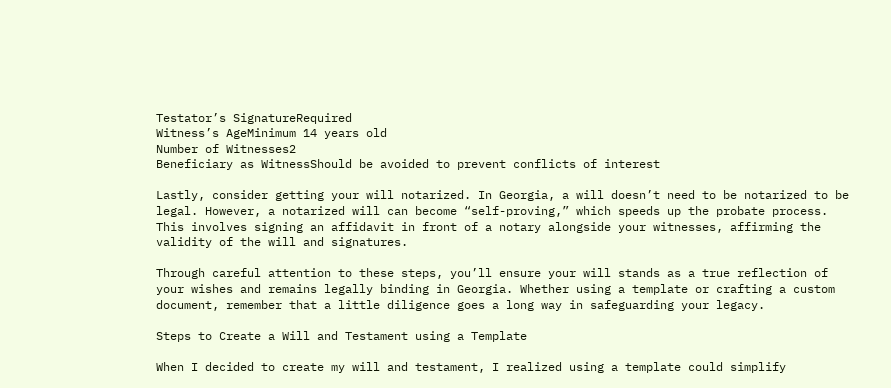Testator’s SignatureRequired
Witness’s AgeMinimum 14 years old
Number of Witnesses2
Beneficiary as WitnessShould be avoided to prevent conflicts of interest

Lastly, consider getting your will notarized. In Georgia, a will doesn’t need to be notarized to be legal. However, a notarized will can become “self-proving,” which speeds up the probate process. This involves signing an affidavit in front of a notary alongside your witnesses, affirming the validity of the will and signatures.

Through careful attention to these steps, you’ll ensure your will stands as a true reflection of your wishes and remains legally binding in Georgia. Whether using a template or crafting a custom document, remember that a little diligence goes a long way in safeguarding your legacy.

Steps to Create a Will and Testament using a Template

When I decided to create my will and testament, I realized using a template could simplify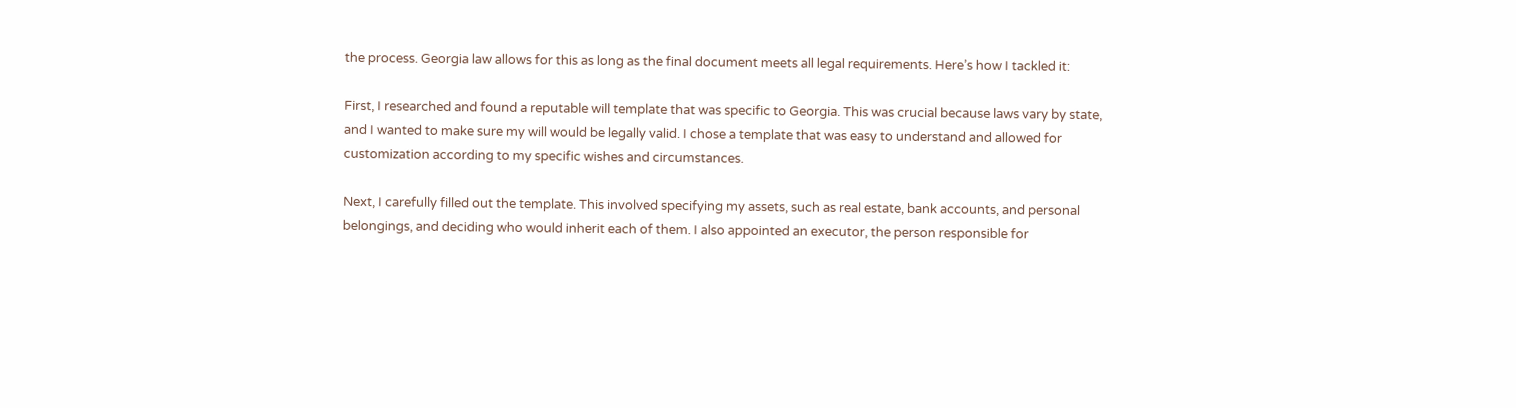the process. Georgia law allows for this as long as the final document meets all legal requirements. Here’s how I tackled it:

First, I researched and found a reputable will template that was specific to Georgia. This was crucial because laws vary by state, and I wanted to make sure my will would be legally valid. I chose a template that was easy to understand and allowed for customization according to my specific wishes and circumstances.

Next, I carefully filled out the template. This involved specifying my assets, such as real estate, bank accounts, and personal belongings, and deciding who would inherit each of them. I also appointed an executor, the person responsible for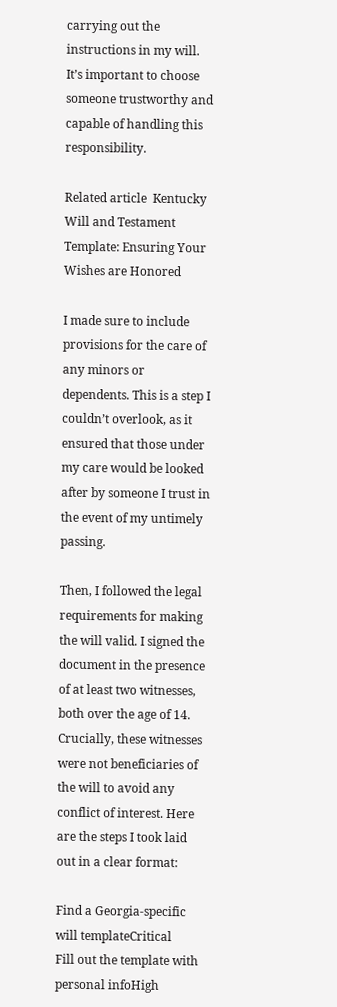carrying out the instructions in my will. It’s important to choose someone trustworthy and capable of handling this responsibility.

Related article  Kentucky Will and Testament Template: Ensuring Your Wishes are Honored

I made sure to include provisions for the care of any minors or dependents. This is a step I couldn’t overlook, as it ensured that those under my care would be looked after by someone I trust in the event of my untimely passing.

Then, I followed the legal requirements for making the will valid. I signed the document in the presence of at least two witnesses, both over the age of 14. Crucially, these witnesses were not beneficiaries of the will to avoid any conflict of interest. Here are the steps I took laid out in a clear format:

Find a Georgia-specific will templateCritical
Fill out the template with personal infoHigh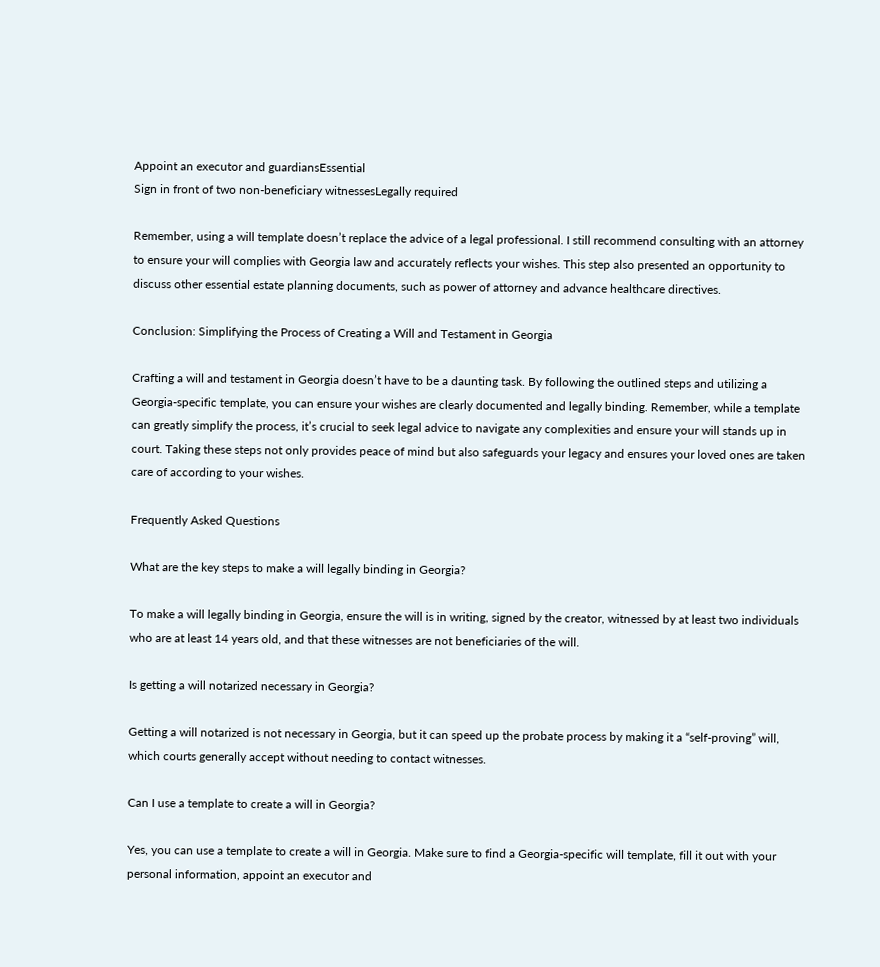Appoint an executor and guardiansEssential
Sign in front of two non-beneficiary witnessesLegally required

Remember, using a will template doesn’t replace the advice of a legal professional. I still recommend consulting with an attorney to ensure your will complies with Georgia law and accurately reflects your wishes. This step also presented an opportunity to discuss other essential estate planning documents, such as power of attorney and advance healthcare directives.

Conclusion: Simplifying the Process of Creating a Will and Testament in Georgia

Crafting a will and testament in Georgia doesn’t have to be a daunting task. By following the outlined steps and utilizing a Georgia-specific template, you can ensure your wishes are clearly documented and legally binding. Remember, while a template can greatly simplify the process, it’s crucial to seek legal advice to navigate any complexities and ensure your will stands up in court. Taking these steps not only provides peace of mind but also safeguards your legacy and ensures your loved ones are taken care of according to your wishes.

Frequently Asked Questions

What are the key steps to make a will legally binding in Georgia?

To make a will legally binding in Georgia, ensure the will is in writing, signed by the creator, witnessed by at least two individuals who are at least 14 years old, and that these witnesses are not beneficiaries of the will.

Is getting a will notarized necessary in Georgia?

Getting a will notarized is not necessary in Georgia, but it can speed up the probate process by making it a “self-proving” will, which courts generally accept without needing to contact witnesses.

Can I use a template to create a will in Georgia?

Yes, you can use a template to create a will in Georgia. Make sure to find a Georgia-specific will template, fill it out with your personal information, appoint an executor and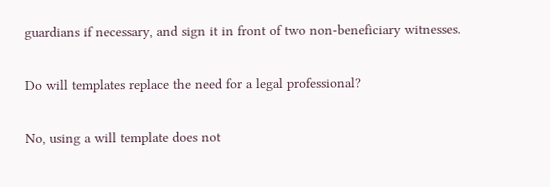guardians if necessary, and sign it in front of two non-beneficiary witnesses.

Do will templates replace the need for a legal professional?

No, using a will template does not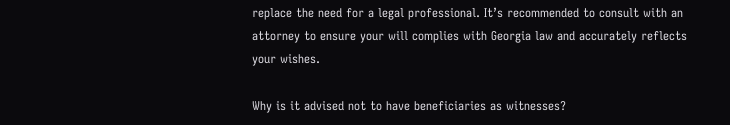replace the need for a legal professional. It’s recommended to consult with an attorney to ensure your will complies with Georgia law and accurately reflects your wishes.

Why is it advised not to have beneficiaries as witnesses?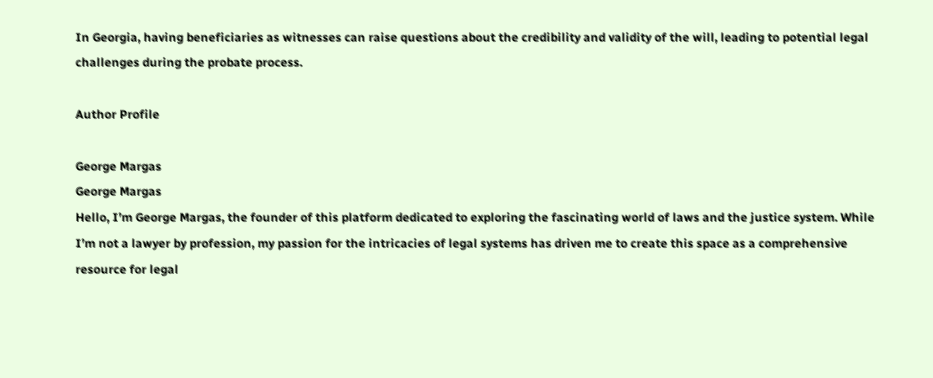In Georgia, having beneficiaries as witnesses can raise questions about the credibility and validity of the will, leading to potential legal challenges during the probate process.

Author Profile

George Margas
George Margas
Hello, I’m George Margas, the founder of this platform dedicated to exploring the fascinating world of laws and the justice system. While I’m not a lawyer by profession, my passion for the intricacies of legal systems has driven me to create this space as a comprehensive resource for legal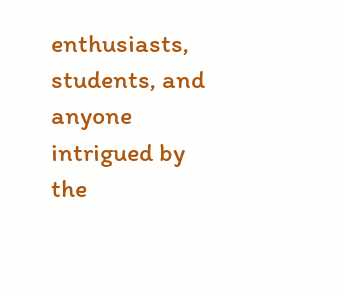enthusiasts, students, and anyone intrigued by the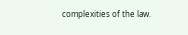complexities of the law.